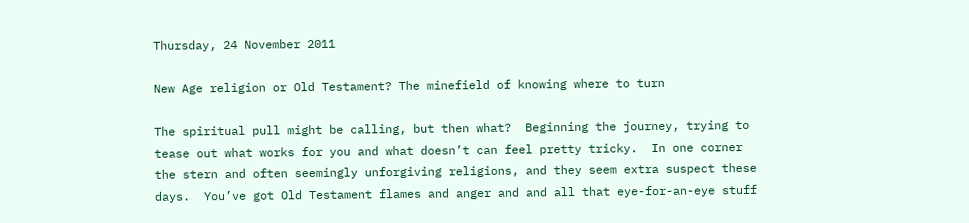Thursday, 24 November 2011

New Age religion or Old Testament? The minefield of knowing where to turn

The spiritual pull might be calling, but then what?  Beginning the journey, trying to tease out what works for you and what doesn’t can feel pretty tricky.  In one corner the stern and often seemingly unforgiving religions, and they seem extra suspect these days.  You’ve got Old Testament flames and anger and and all that eye-for-an-eye stuff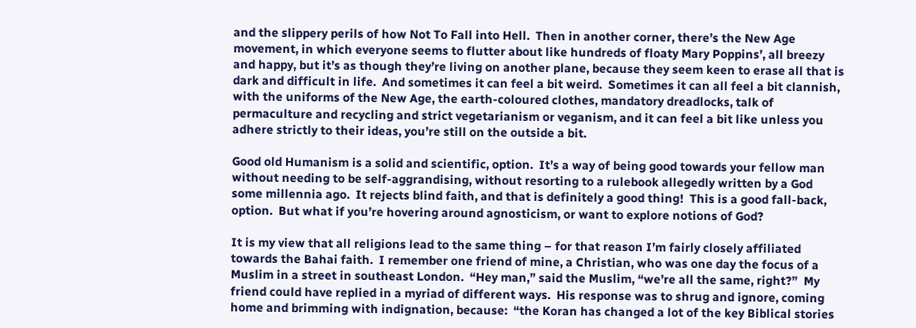and the slippery perils of how Not To Fall into Hell.  Then in another corner, there’s the New Age movement, in which everyone seems to flutter about like hundreds of floaty Mary Poppins’, all breezy and happy, but it’s as though they’re living on another plane, because they seem keen to erase all that is dark and difficult in life.  And sometimes it can feel a bit weird.  Sometimes it can all feel a bit clannish, with the uniforms of the New Age, the earth-coloured clothes, mandatory dreadlocks, talk of permaculture and recycling and strict vegetarianism or veganism, and it can feel a bit like unless you adhere strictly to their ideas, you’re still on the outside a bit.

Good old Humanism is a solid and scientific, option.  It’s a way of being good towards your fellow man without needing to be self-aggrandising, without resorting to a rulebook allegedly written by a God some millennia ago.  It rejects blind faith, and that is definitely a good thing!  This is a good fall-back, option.  But what if you’re hovering around agnosticism, or want to explore notions of God?

It is my view that all religions lead to the same thing – for that reason I’m fairly closely affiliated towards the Bahai faith.  I remember one friend of mine, a Christian, who was one day the focus of a Muslim in a street in southeast London.  “Hey man,” said the Muslim, “we’re all the same, right?”  My friend could have replied in a myriad of different ways.  His response was to shrug and ignore, coming home and brimming with indignation, because:  “the Koran has changed a lot of the key Biblical stories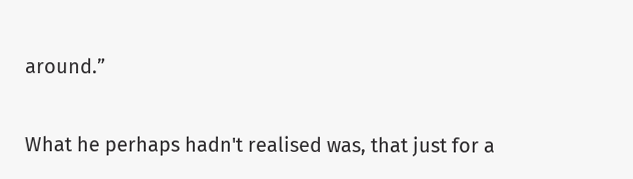around.”

What he perhaps hadn't realised was, that just for a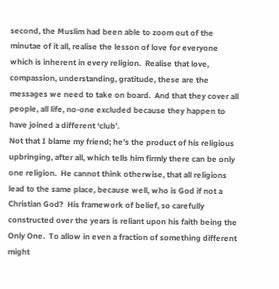second, the Muslim had been able to zoom out of the minutae of it all, realise the lesson of love for everyone which is inherent in every religion.  Realise that love, compassion, understanding, gratitude, these are the messages we need to take on board.  And that they cover all people, all life, no-one excluded because they happen to have joined a different ‘club’.
Not that I blame my friend; he’s the product of his religious upbringing, after all, which tells him firmly there can be only one religion.  He cannot think otherwise, that all religions lead to the same place, because well, who is God if not a Christian God?  His framework of belief, so carefully constructed over the years is reliant upon his faith being the Only One.  To allow in even a fraction of something different might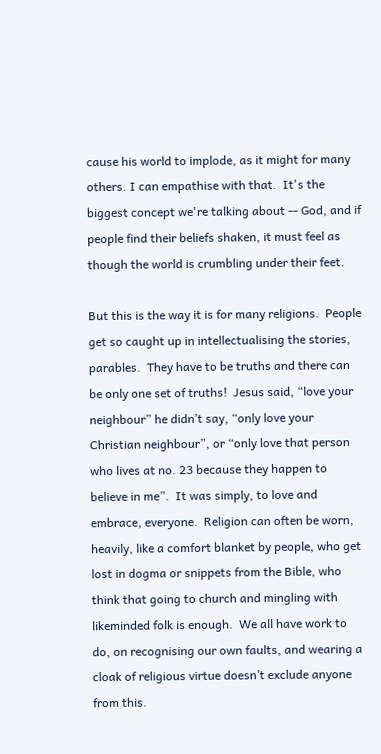cause his world to implode, as it might for many others. I can empathise with that.  It's the biggest concept we're talking about -- God, and if people find their beliefs shaken, it must feel as though the world is crumbling under their feet.

But this is the way it is for many religions.  People get so caught up in intellectualising the stories, parables.  They have to be truths and there can be only one set of truths!  Jesus said, “love your neighbour” he didn’t say, “only love your Christian neighbour”, or “only love that person who lives at no. 23 because they happen to believe in me”.  It was simply, to love and embrace, everyone.  Religion can often be worn, heavily, like a comfort blanket by people, who get lost in dogma or snippets from the Bible, who think that going to church and mingling with likeminded folk is enough.  We all have work to do, on recognising our own faults, and wearing a cloak of religious virtue doesn’t exclude anyone from this.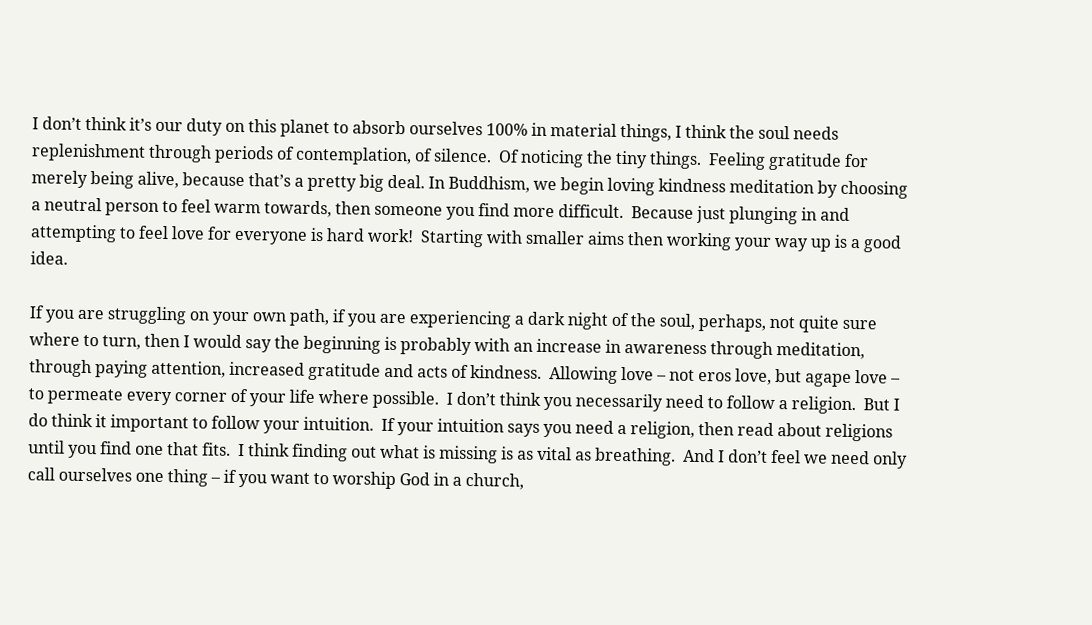I don’t think it’s our duty on this planet to absorb ourselves 100% in material things, I think the soul needs replenishment through periods of contemplation, of silence.  Of noticing the tiny things.  Feeling gratitude for merely being alive, because that’s a pretty big deal. In Buddhism, we begin loving kindness meditation by choosing a neutral person to feel warm towards, then someone you find more difficult.  Because just plunging in and attempting to feel love for everyone is hard work!  Starting with smaller aims then working your way up is a good idea.

If you are struggling on your own path, if you are experiencing a dark night of the soul, perhaps, not quite sure where to turn, then I would say the beginning is probably with an increase in awareness through meditation, through paying attention, increased gratitude and acts of kindness.  Allowing love – not eros love, but agape love – to permeate every corner of your life where possible.  I don’t think you necessarily need to follow a religion.  But I do think it important to follow your intuition.  If your intuition says you need a religion, then read about religions until you find one that fits.  I think finding out what is missing is as vital as breathing.  And I don’t feel we need only call ourselves one thing – if you want to worship God in a church,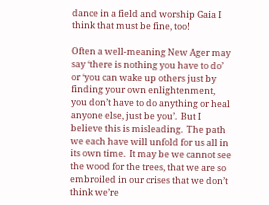dance in a field and worship Gaia I think that must be fine, too!

Often a well-meaning New Ager may say ‘there is nothing you have to do’ or ‘you can wake up others just by finding your own enlightenment, you don’t have to do anything or heal anyone else, just be you’.  But I believe this is misleading.  The path we each have will unfold for us all in its own time.  It may be we cannot see the wood for the trees, that we are so embroiled in our crises that we don’t think we’re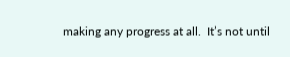making any progress at all.  It’s not until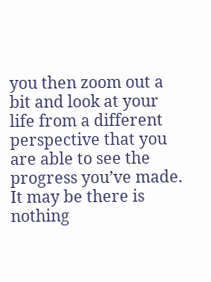you then zoom out a bit and look at your life from a different perspective that you are able to see the progress you’ve made.  It may be there is nothing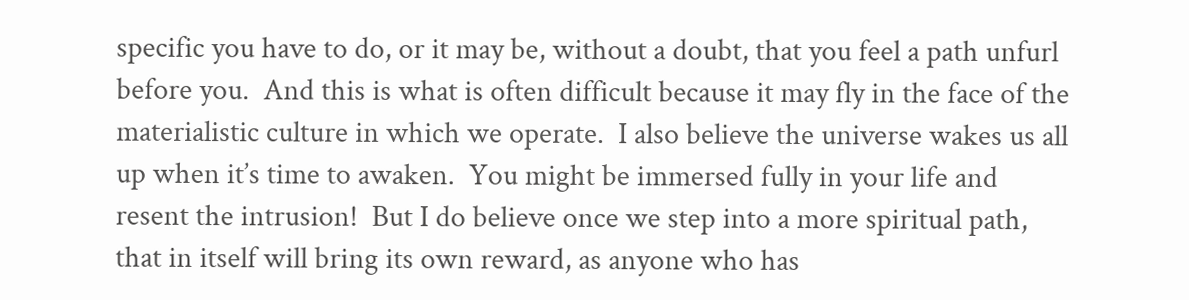specific you have to do, or it may be, without a doubt, that you feel a path unfurl before you.  And this is what is often difficult because it may fly in the face of the materialistic culture in which we operate.  I also believe the universe wakes us all up when it’s time to awaken.  You might be immersed fully in your life and resent the intrusion!  But I do believe once we step into a more spiritual path, that in itself will bring its own reward, as anyone who has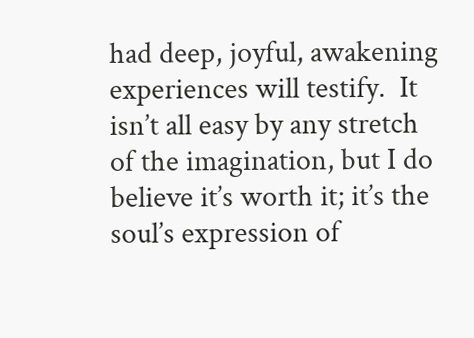had deep, joyful, awakening experiences will testify.  It isn’t all easy by any stretch of the imagination, but I do believe it’s worth it; it’s the soul’s expression of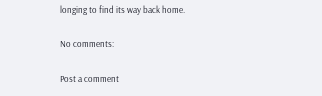longing to find its way back home.

No comments:

Post a comment